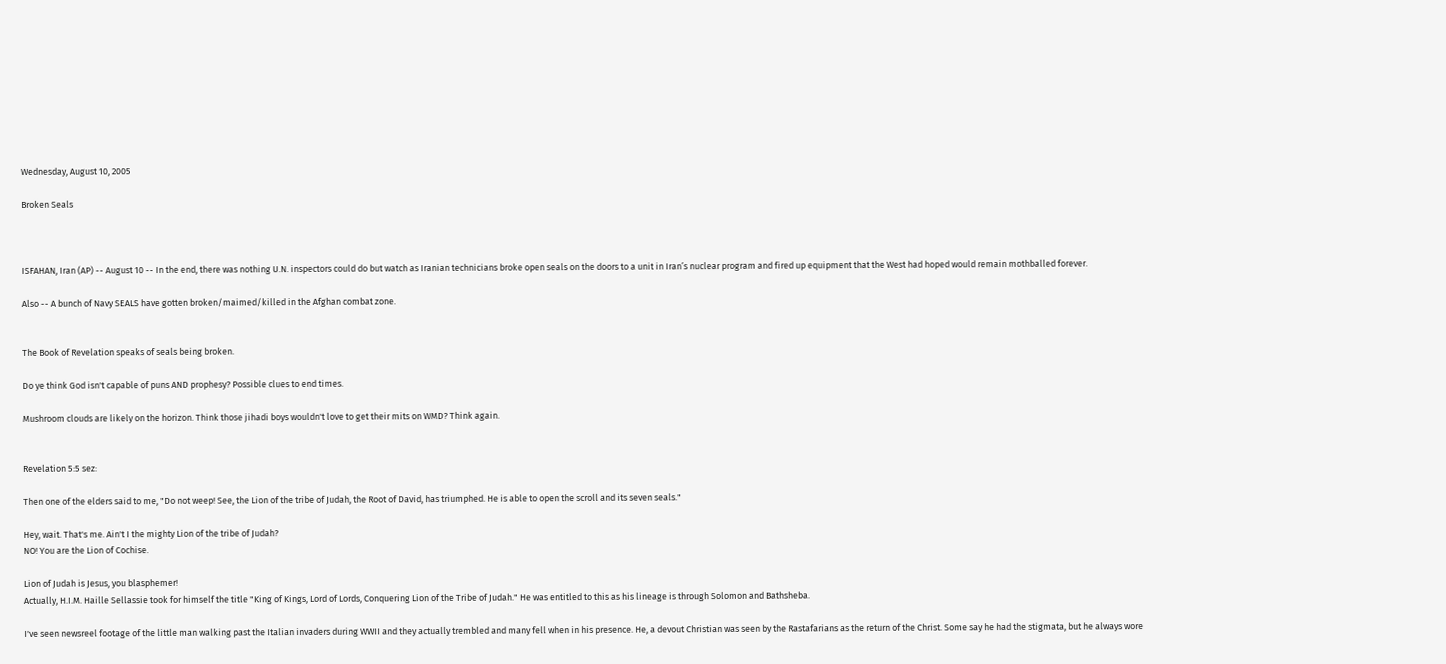Wednesday, August 10, 2005

Broken Seals



ISFAHAN, Iran (AP) -- August 10 -- In the end, there was nothing U.N. inspectors could do but watch as Iranian technicians broke open seals on the doors to a unit in Iran’s nuclear program and fired up equipment that the West had hoped would remain mothballed forever.

Also -- A bunch of Navy SEALS have gotten broken/maimed/killed in the Afghan combat zone.


The Book of Revelation speaks of seals being broken.

Do ye think God isn't capable of puns AND prophesy? Possible clues to end times.

Mushroom clouds are likely on the horizon. Think those jihadi boys wouldn't love to get their mits on WMD? Think again.


Revelation 5:5 sez:

Then one of the elders said to me, "Do not weep! See, the Lion of the tribe of Judah, the Root of David, has triumphed. He is able to open the scroll and its seven seals."

Hey, wait. That's me. Ain't I the mighty Lion of the tribe of Judah?
NO! You are the Lion of Cochise.

Lion of Judah is Jesus, you blasphemer!
Actually, H.I.M. Haille Sellassie took for himself the title "King of Kings, Lord of Lords, Conquering Lion of the Tribe of Judah." He was entitled to this as his lineage is through Solomon and Bathsheba.

I've seen newsreel footage of the little man walking past the Italian invaders during WWII and they actually trembled and many fell when in his presence. He, a devout Christian was seen by the Rastafarians as the return of the Christ. Some say he had the stigmata, but he always wore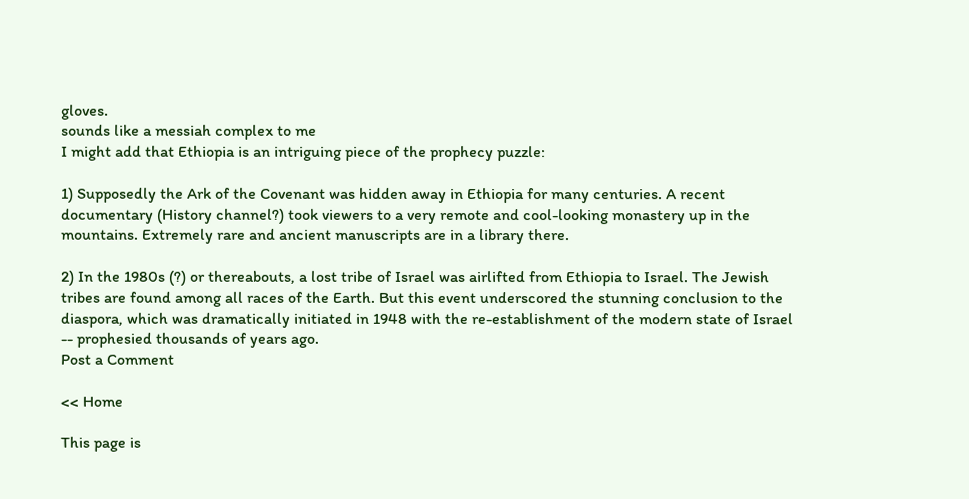gloves.
sounds like a messiah complex to me
I might add that Ethiopia is an intriguing piece of the prophecy puzzle:

1) Supposedly the Ark of the Covenant was hidden away in Ethiopia for many centuries. A recent documentary (History channel?) took viewers to a very remote and cool-looking monastery up in the mountains. Extremely rare and ancient manuscripts are in a library there.

2) In the 1980s (?) or thereabouts, a lost tribe of Israel was airlifted from Ethiopia to Israel. The Jewish tribes are found among all races of the Earth. But this event underscored the stunning conclusion to the diaspora, which was dramatically initiated in 1948 with the re-establishment of the modern state of Israel -- prophesied thousands of years ago.
Post a Comment

<< Home

This page is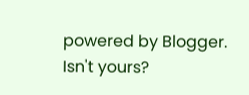powered by Blogger. Isn't yours?